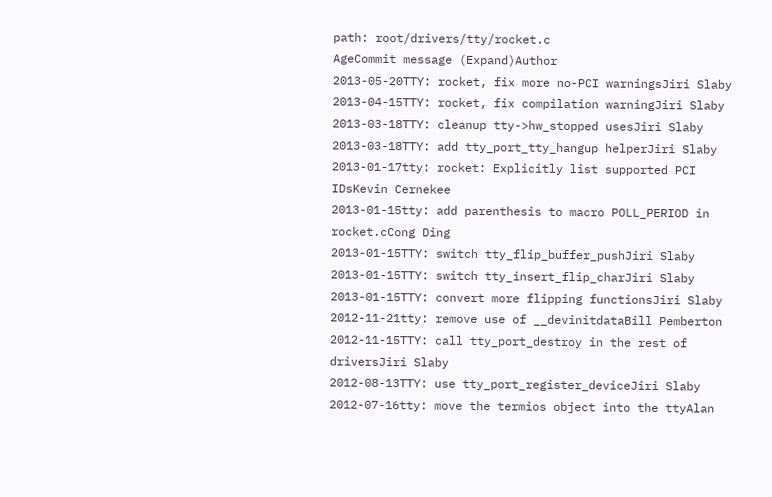path: root/drivers/tty/rocket.c
AgeCommit message (Expand)Author
2013-05-20TTY: rocket, fix more no-PCI warningsJiri Slaby
2013-04-15TTY: rocket, fix compilation warningJiri Slaby
2013-03-18TTY: cleanup tty->hw_stopped usesJiri Slaby
2013-03-18TTY: add tty_port_tty_hangup helperJiri Slaby
2013-01-17tty: rocket: Explicitly list supported PCI IDsKevin Cernekee
2013-01-15tty: add parenthesis to macro POLL_PERIOD in rocket.cCong Ding
2013-01-15TTY: switch tty_flip_buffer_pushJiri Slaby
2013-01-15TTY: switch tty_insert_flip_charJiri Slaby
2013-01-15TTY: convert more flipping functionsJiri Slaby
2012-11-21tty: remove use of __devinitdataBill Pemberton
2012-11-15TTY: call tty_port_destroy in the rest of driversJiri Slaby
2012-08-13TTY: use tty_port_register_deviceJiri Slaby
2012-07-16tty: move the termios object into the ttyAlan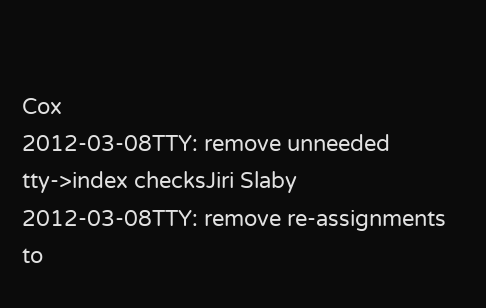Cox
2012-03-08TTY: remove unneeded tty->index checksJiri Slaby
2012-03-08TTY: remove re-assignments to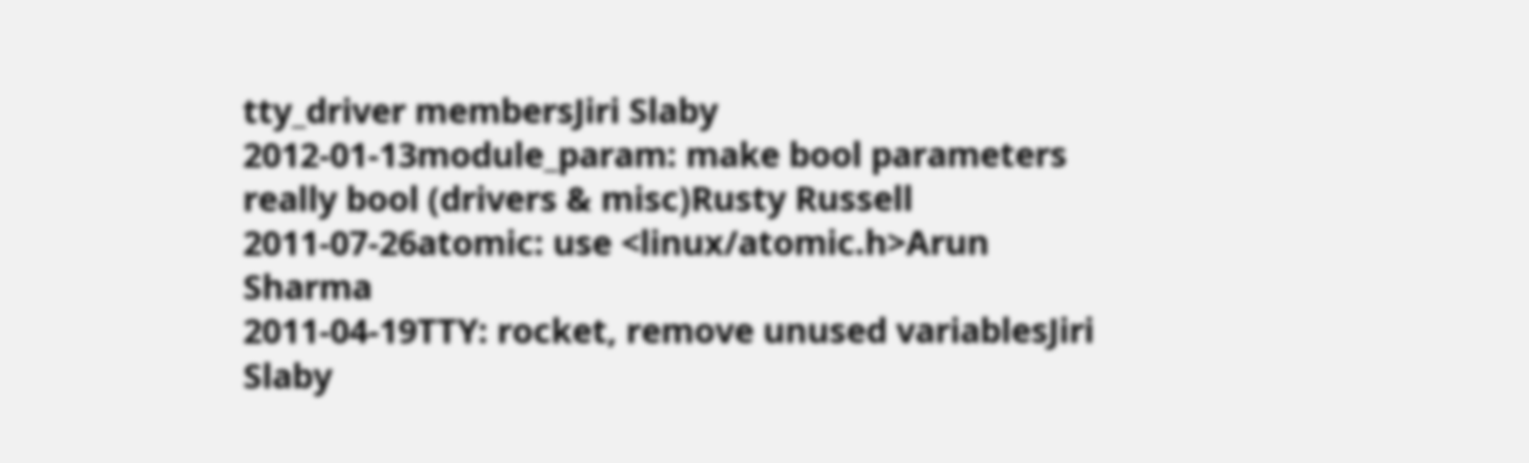tty_driver membersJiri Slaby
2012-01-13module_param: make bool parameters really bool (drivers & misc)Rusty Russell
2011-07-26atomic: use <linux/atomic.h>Arun Sharma
2011-04-19TTY: rocket, remove unused variablesJiri Slaby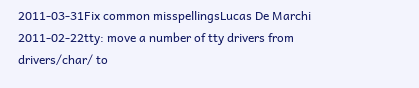2011-03-31Fix common misspellingsLucas De Marchi
2011-02-22tty: move a number of tty drivers from drivers/char/ to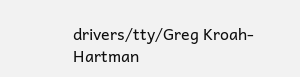drivers/tty/Greg Kroah-Hartman